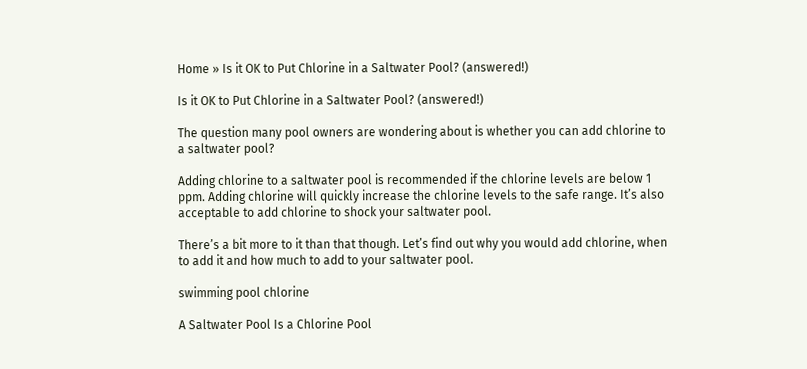Home » Is it OK to Put Chlorine in a Saltwater Pool? (answered!)

Is it OK to Put Chlorine in a Saltwater Pool? (answered!)

The question many pool owners are wondering about is whether you can add chlorine to a saltwater pool?

Adding chlorine to a saltwater pool is recommended if the chlorine levels are below 1 ppm. Adding chlorine will quickly increase the chlorine levels to the safe range. It’s also acceptable to add chlorine to shock your saltwater pool.

There’s a bit more to it than that though. Let’s find out why you would add chlorine, when to add it and how much to add to your saltwater pool.

swimming pool chlorine

A Saltwater Pool Is a Chlorine Pool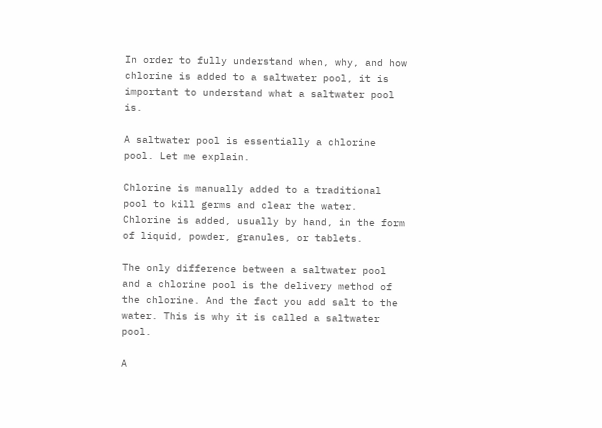In order to fully understand when, why, and how chlorine is added to a saltwater pool, it is important to understand what a saltwater pool is.

A saltwater pool is essentially a chlorine pool. Let me explain.

Chlorine is manually added to a traditional pool to kill germs and clear the water. Chlorine is added, usually by hand, in the form of liquid, powder, granules, or tablets.

The only difference between a saltwater pool and a chlorine pool is the delivery method of the chlorine. And the fact you add salt to the water. This is why it is called a saltwater pool.

A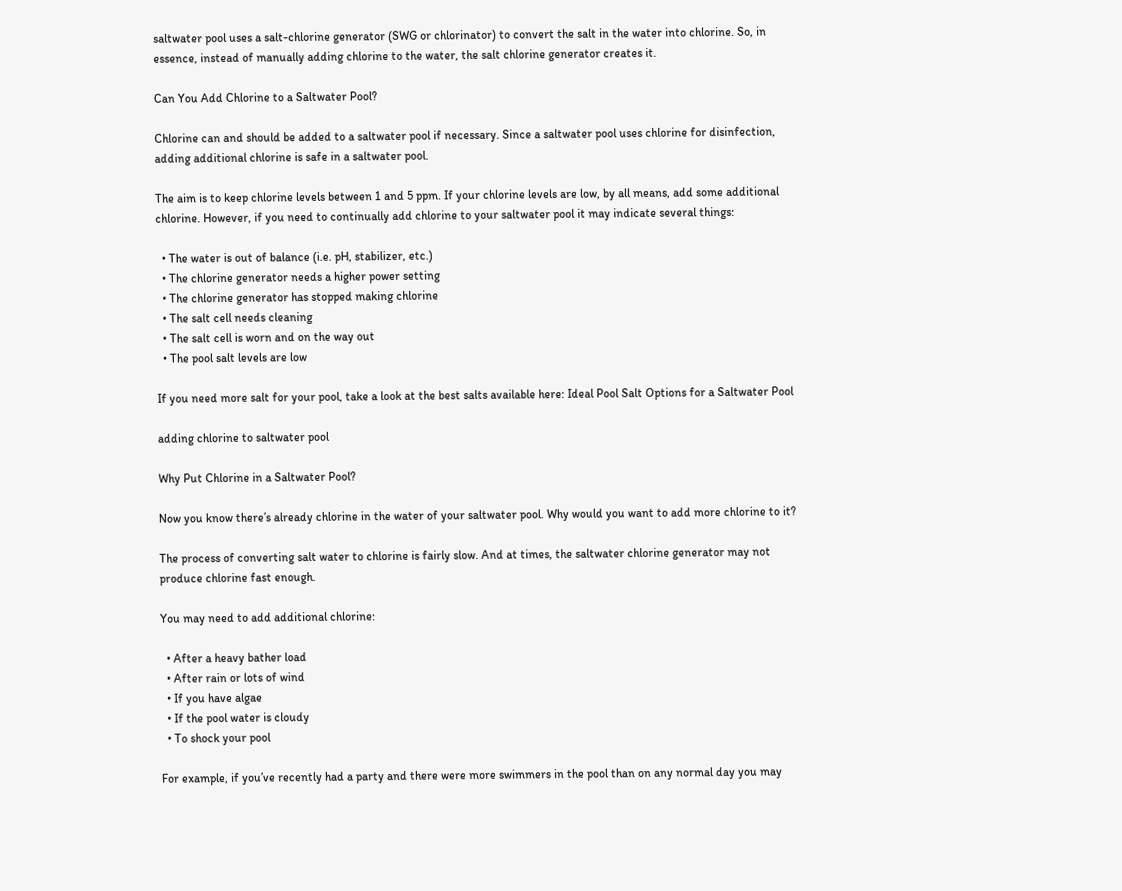saltwater pool uses a salt-chlorine generator (SWG or chlorinator) to convert the salt in the water into chlorine. So, in essence, instead of manually adding chlorine to the water, the salt chlorine generator creates it.

Can You Add Chlorine to a Saltwater Pool?

Chlorine can and should be added to a saltwater pool if necessary. Since a saltwater pool uses chlorine for disinfection, adding additional chlorine is safe in a saltwater pool.

The aim is to keep chlorine levels between 1 and 5 ppm. If your chlorine levels are low, by all means, add some additional chlorine. However, if you need to continually add chlorine to your saltwater pool it may indicate several things:

  • The water is out of balance (i.e. pH, stabilizer, etc.)
  • The chlorine generator needs a higher power setting
  • The chlorine generator has stopped making chlorine
  • The salt cell needs cleaning
  • The salt cell is worn and on the way out
  • The pool salt levels are low

If you need more salt for your pool, take a look at the best salts available here: Ideal Pool Salt Options for a Saltwater Pool

adding chlorine to saltwater pool

Why Put Chlorine in a Saltwater Pool?

Now you know there’s already chlorine in the water of your saltwater pool. Why would you want to add more chlorine to it?

The process of converting salt water to chlorine is fairly slow. And at times, the saltwater chlorine generator may not produce chlorine fast enough.

You may need to add additional chlorine:

  • After a heavy bather load
  • After rain or lots of wind
  • If you have algae
  • If the pool water is cloudy
  • To shock your pool

For example, if you’ve recently had a party and there were more swimmers in the pool than on any normal day you may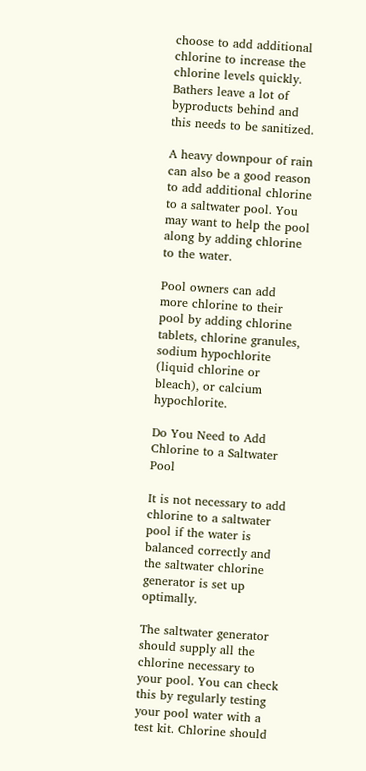choose to add additional chlorine to increase the chlorine levels quickly. Bathers leave a lot of byproducts behind and this needs to be sanitized.

A heavy downpour of rain can also be a good reason to add additional chlorine to a saltwater pool. You may want to help the pool along by adding chlorine to the water.

Pool owners can add more chlorine to their pool by adding chlorine tablets, chlorine granules, sodium hypochlorite (liquid chlorine or bleach), or calcium hypochlorite.

Do You Need to Add Chlorine to a Saltwater Pool

It is not necessary to add chlorine to a saltwater pool if the water is balanced correctly and the saltwater chlorine generator is set up optimally.

The saltwater generator should supply all the chlorine necessary to your pool. You can check this by regularly testing your pool water with a test kit. Chlorine should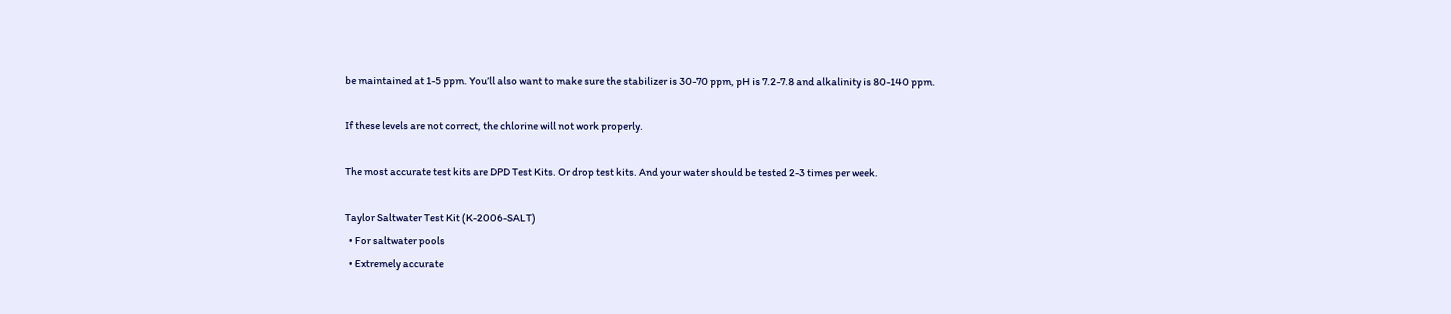be maintained at 1-5 ppm. You’ll also want to make sure the stabilizer is 30-70 ppm, pH is 7.2-7.8 and alkalinity is 80-140 ppm.

If these levels are not correct, the chlorine will not work properly.

The most accurate test kits are DPD Test Kits. Or drop test kits. And your water should be tested 2-3 times per week.

Taylor Saltwater Test Kit (K-2006-SALT)
  • For saltwater pools
  • Extremely accurate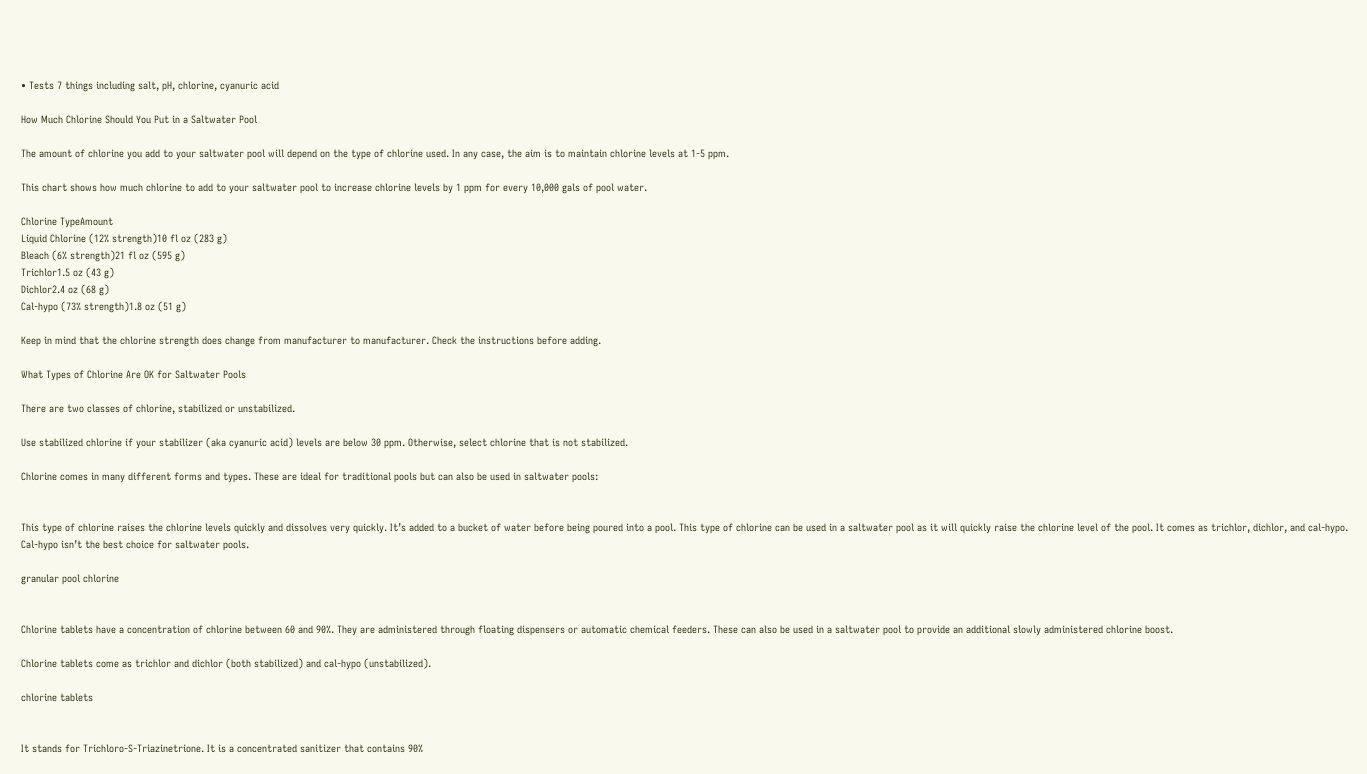• Tests 7 things including salt, pH, chlorine, cyanuric acid

How Much Chlorine Should You Put in a Saltwater Pool

The amount of chlorine you add to your saltwater pool will depend on the type of chlorine used. In any case, the aim is to maintain chlorine levels at 1-5 ppm.

This chart shows how much chlorine to add to your saltwater pool to increase chlorine levels by 1 ppm for every 10,000 gals of pool water.

Chlorine TypeAmount
Liquid Chlorine (12% strength)10 fl oz (283 g)
Bleach (6% strength)21 fl oz (595 g)
Trichlor1.5 oz (43 g)
Dichlor2.4 oz (68 g)
Cal-hypo (73% strength)1.8 oz (51 g)

Keep in mind that the chlorine strength does change from manufacturer to manufacturer. Check the instructions before adding.

What Types of Chlorine Are OK for Saltwater Pools

There are two classes of chlorine, stabilized or unstabilized.

Use stabilized chlorine if your stabilizer (aka cyanuric acid) levels are below 30 ppm. Otherwise, select chlorine that is not stabilized.

Chlorine comes in many different forms and types. These are ideal for traditional pools but can also be used in saltwater pools:


This type of chlorine raises the chlorine levels quickly and dissolves very quickly. It’s added to a bucket of water before being poured into a pool. This type of chlorine can be used in a saltwater pool as it will quickly raise the chlorine level of the pool. It comes as trichlor, dichlor, and cal-hypo. Cal-hypo isn’t the best choice for saltwater pools.

granular pool chlorine


Chlorine tablets have a concentration of chlorine between 60 and 90%. They are administered through floating dispensers or automatic chemical feeders. These can also be used in a saltwater pool to provide an additional slowly administered chlorine boost.

Chlorine tablets come as trichlor and dichlor (both stabilized) and cal-hypo (unstabilized).

chlorine tablets


It stands for Trichloro-S-Triazinetrione. It is a concentrated sanitizer that contains 90%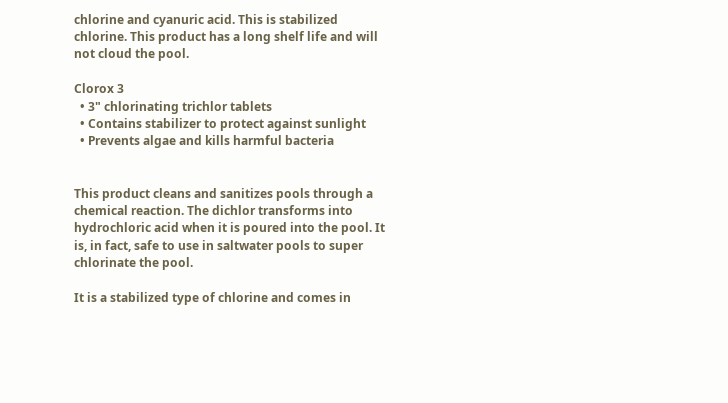chlorine and cyanuric acid. This is stabilized chlorine. This product has a long shelf life and will not cloud the pool.

Clorox 3
  • 3" chlorinating trichlor tablets
  • Contains stabilizer to protect against sunlight
  • Prevents algae and kills harmful bacteria


This product cleans and sanitizes pools through a chemical reaction. The dichlor transforms into hydrochloric acid when it is poured into the pool. It is, in fact, safe to use in saltwater pools to super chlorinate the pool.

It is a stabilized type of chlorine and comes in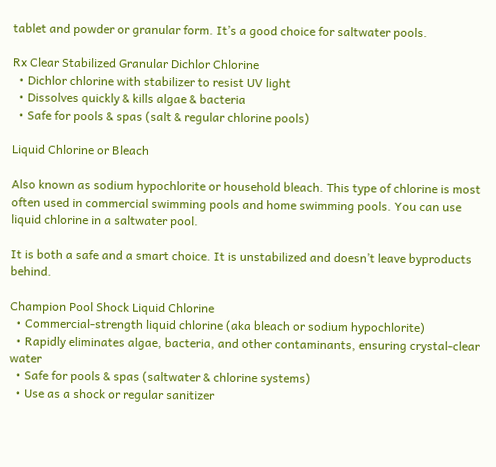tablet and powder or granular form. It’s a good choice for saltwater pools.

Rx Clear Stabilized Granular Dichlor Chlorine
  • Dichlor chlorine with stabilizer to resist UV light
  • Dissolves quickly & kills algae & bacteria
  • Safe for pools & spas (salt & regular chlorine pools)

Liquid Chlorine or Bleach

Also known as sodium hypochlorite or household bleach. This type of chlorine is most often used in commercial swimming pools and home swimming pools. You can use liquid chlorine in a saltwater pool.

It is both a safe and a smart choice. It is unstabilized and doesn’t leave byproducts behind.

Champion Pool Shock Liquid Chlorine
  • Commercial-strength liquid chlorine (aka bleach or sodium hypochlorite)
  • Rapidly eliminates algae, bacteria, and other contaminants, ensuring crystal-clear water
  • Safe for pools & spas (saltwater & chlorine systems)
  • Use as a shock or regular sanitizer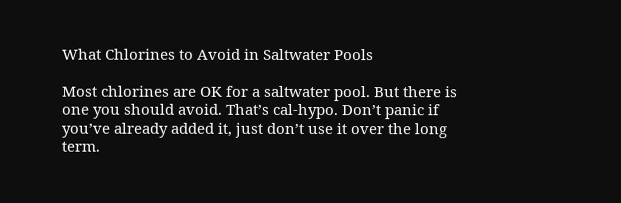What Chlorines to Avoid in Saltwater Pools

Most chlorines are OK for a saltwater pool. But there is one you should avoid. That’s cal-hypo. Don’t panic if you’ve already added it, just don’t use it over the long term.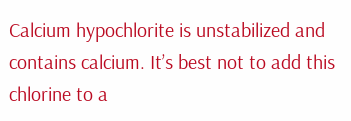Calcium hypochlorite is unstabilized and contains calcium. It’s best not to add this chlorine to a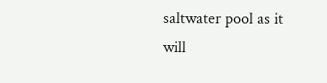saltwater pool as it will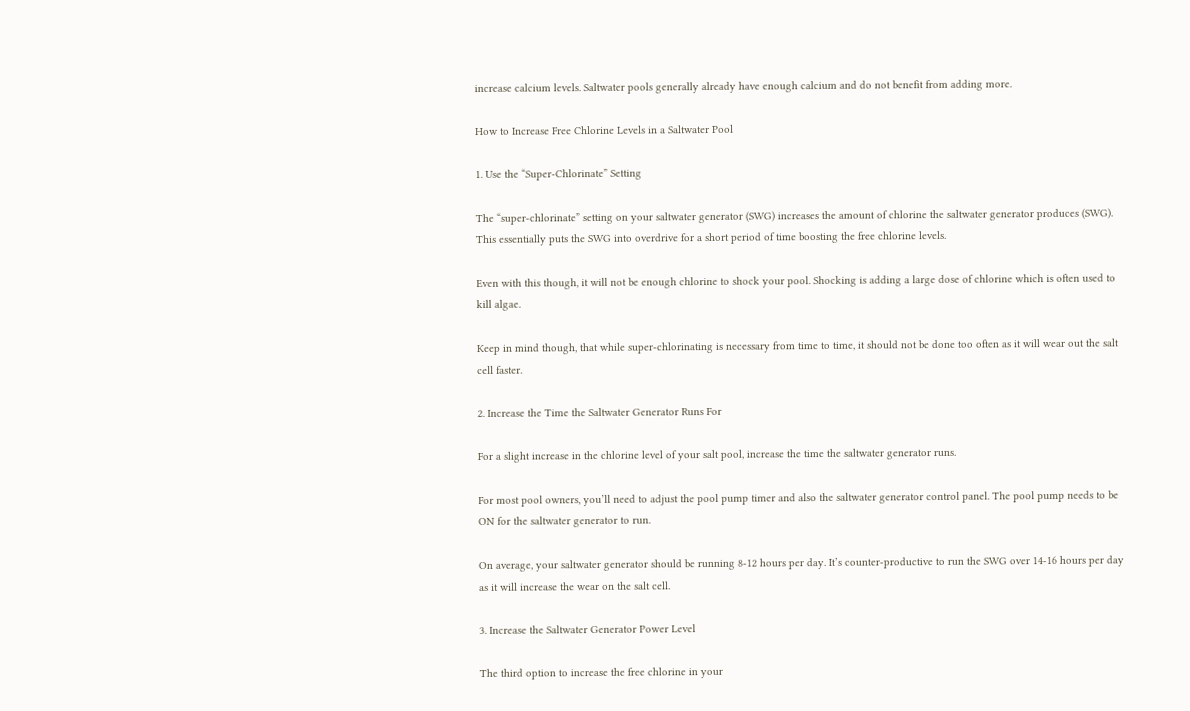increase calcium levels. Saltwater pools generally already have enough calcium and do not benefit from adding more.

How to Increase Free Chlorine Levels in a Saltwater Pool

1. Use the “Super-Chlorinate” Setting

The “super-chlorinate” setting on your saltwater generator (SWG) increases the amount of chlorine the saltwater generator produces (SWG). This essentially puts the SWG into overdrive for a short period of time boosting the free chlorine levels.

Even with this though, it will not be enough chlorine to shock your pool. Shocking is adding a large dose of chlorine which is often used to kill algae.

Keep in mind though, that while super-chlorinating is necessary from time to time, it should not be done too often as it will wear out the salt cell faster.

2. Increase the Time the Saltwater Generator Runs For

For a slight increase in the chlorine level of your salt pool, increase the time the saltwater generator runs.

For most pool owners, you’ll need to adjust the pool pump timer and also the saltwater generator control panel. The pool pump needs to be ON for the saltwater generator to run.

On average, your saltwater generator should be running 8-12 hours per day. It’s counter-productive to run the SWG over 14-16 hours per day as it will increase the wear on the salt cell.

3. Increase the Saltwater Generator Power Level

The third option to increase the free chlorine in your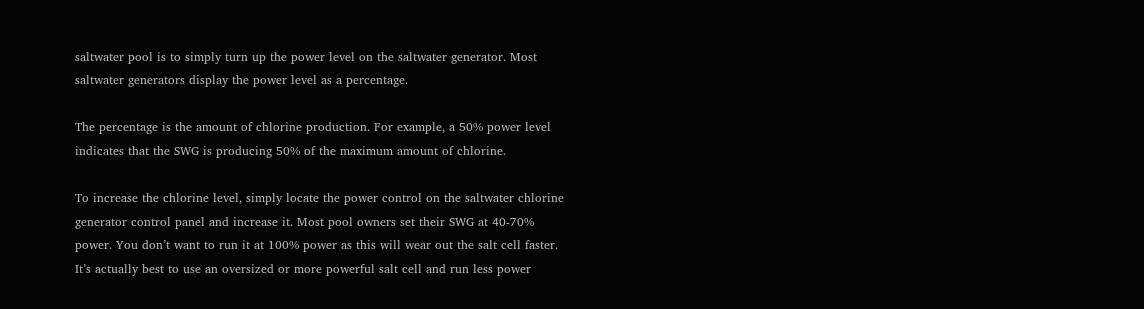saltwater pool is to simply turn up the power level on the saltwater generator. Most saltwater generators display the power level as a percentage.

The percentage is the amount of chlorine production. For example, a 50% power level indicates that the SWG is producing 50% of the maximum amount of chlorine.

To increase the chlorine level, simply locate the power control on the saltwater chlorine generator control panel and increase it. Most pool owners set their SWG at 40-70% power. You don’t want to run it at 100% power as this will wear out the salt cell faster. It’s actually best to use an oversized or more powerful salt cell and run less power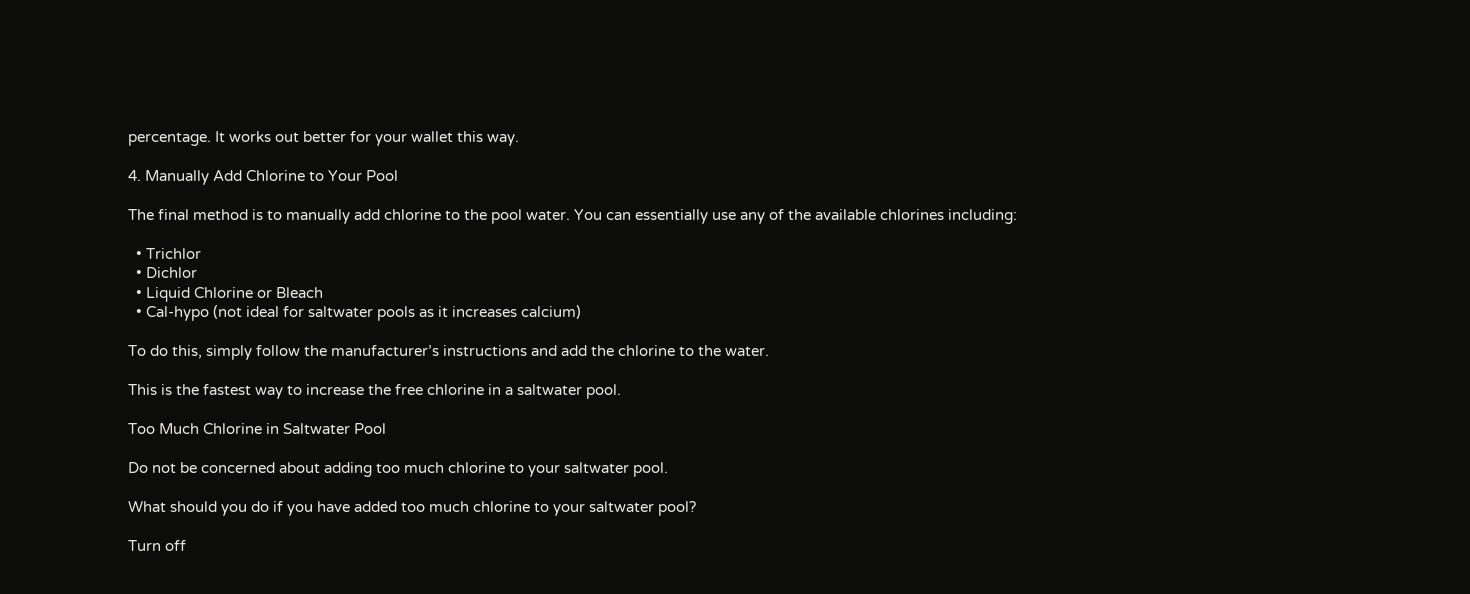percentage. It works out better for your wallet this way.

4. Manually Add Chlorine to Your Pool

The final method is to manually add chlorine to the pool water. You can essentially use any of the available chlorines including:

  • Trichlor
  • Dichlor
  • Liquid Chlorine or Bleach
  • Cal-hypo (not ideal for saltwater pools as it increases calcium)

To do this, simply follow the manufacturer’s instructions and add the chlorine to the water.

This is the fastest way to increase the free chlorine in a saltwater pool.

Too Much Chlorine in Saltwater Pool

Do not be concerned about adding too much chlorine to your saltwater pool.

What should you do if you have added too much chlorine to your saltwater pool?

Turn off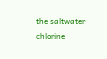the saltwater chlorine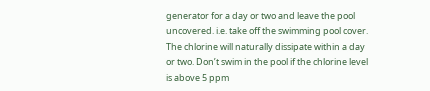generator for a day or two and leave the pool uncovered. i.e. take off the swimming pool cover. The chlorine will naturally dissipate within a day or two. Don’t swim in the pool if the chlorine level is above 5 ppm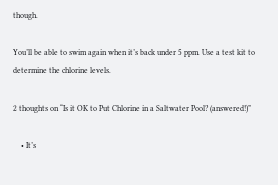though.

You’ll be able to swim again when it’s back under 5 ppm. Use a test kit to determine the chlorine levels.

2 thoughts on “Is it OK to Put Chlorine in a Saltwater Pool? (answered!)”

    • It’s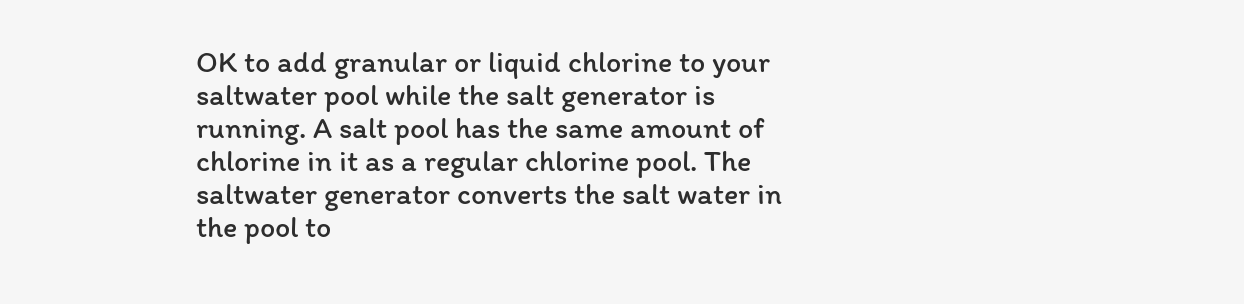OK to add granular or liquid chlorine to your saltwater pool while the salt generator is running. A salt pool has the same amount of chlorine in it as a regular chlorine pool. The saltwater generator converts the salt water in the pool to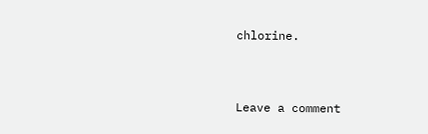chlorine.


Leave a comment